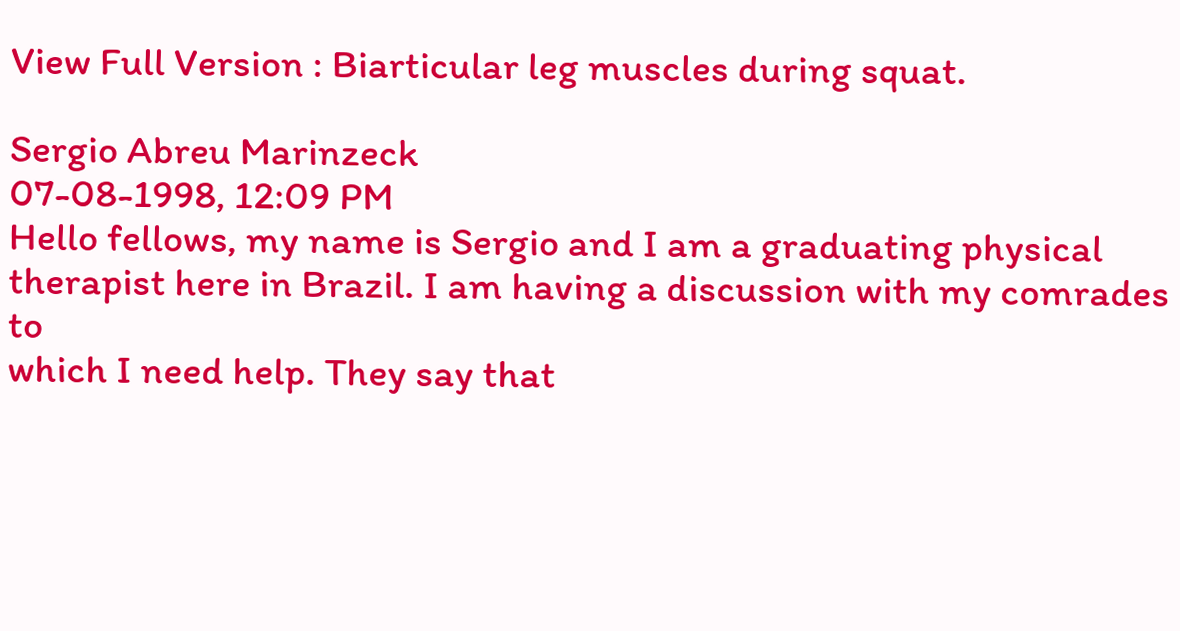View Full Version : Biarticular leg muscles during squat.

Sergio Abreu Marinzeck
07-08-1998, 12:09 PM
Hello fellows, my name is Sergio and I am a graduating physical
therapist here in Brazil. I am having a discussion with my comrades to
which I need help. They say that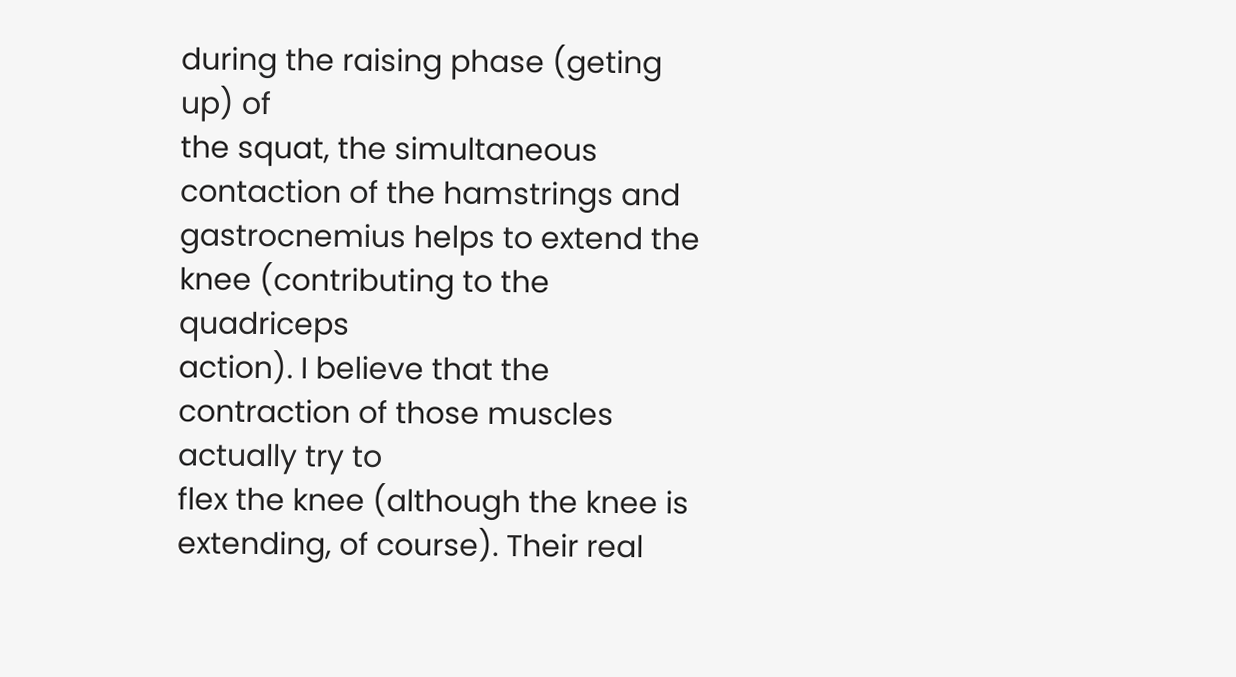during the raising phase (geting up) of
the squat, the simultaneous contaction of the hamstrings and
gastrocnemius helps to extend the knee (contributing to the quadriceps
action). I believe that the contraction of those muscles actually try to
flex the knee (although the knee is extending, of course). Their real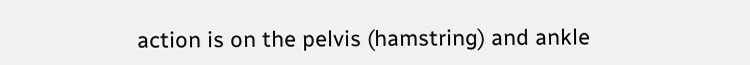action is on the pelvis (hamstring) and ankle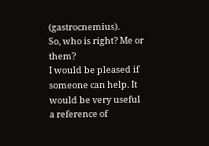(gastrocnemius).
So, who is right? Me or them?
I would be pleased if someone can help. It would be very useful
a reference of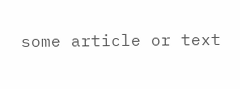some article or text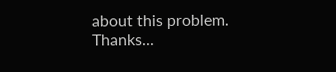about this problem. Thanks...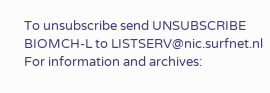To unsubscribe send UNSUBSCRIBE BIOMCH-L to LISTSERV@nic.surfnet.nl
For information and archives: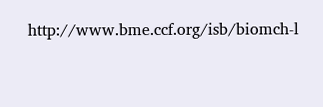http://www.bme.ccf.org/isb/biomch-l